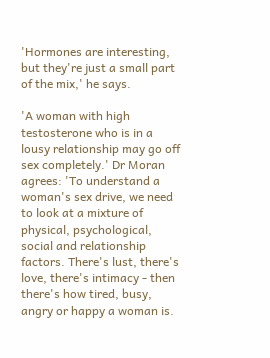'Hormones are interesting, but they're just a small part of the mix,' he says.

'A woman with high testosterone who is in a lousy relationship may go off sex completely.' Dr Moran agrees: 'To understand a woman's sex drive, we need to look at a mixture of physical, psychological, social and relationship factors. There's lust, there's love, there's intimacy - then there's how tired, busy, angry or happy a woman is.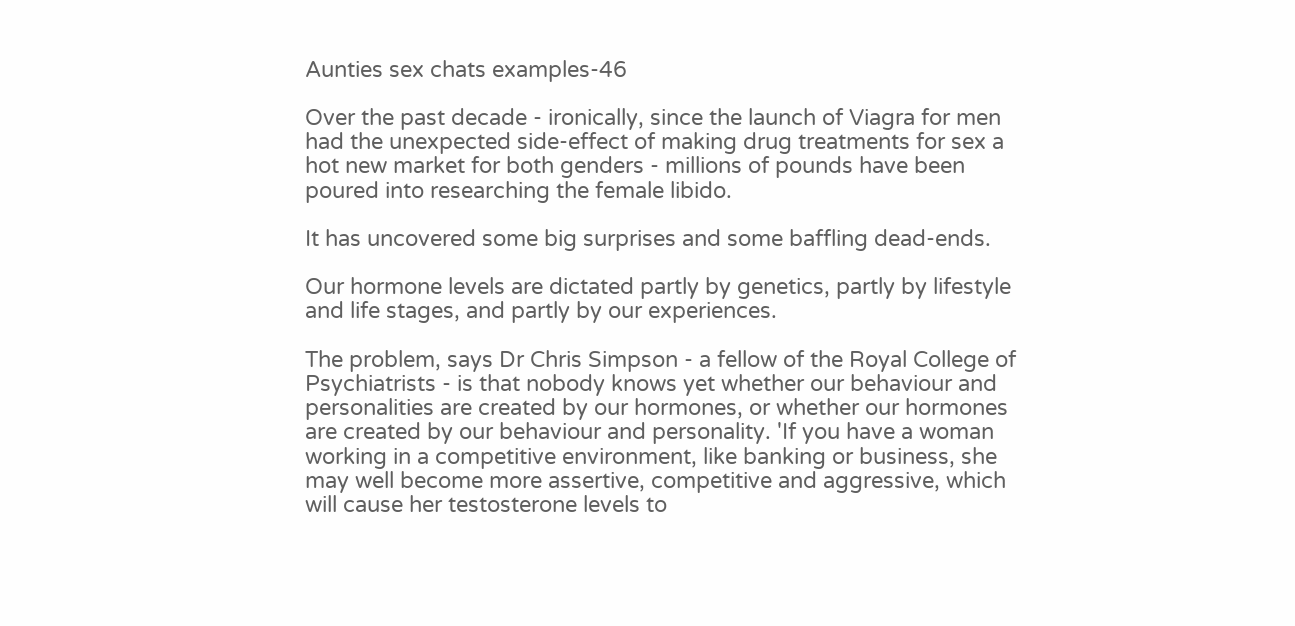Aunties sex chats examples-46

Over the past decade - ironically, since the launch of Viagra for men had the unexpected side-effect of making drug treatments for sex a hot new market for both genders - millions of pounds have been poured into researching the female libido.

It has uncovered some big surprises and some baffling dead-ends.

Our hormone levels are dictated partly by genetics, partly by lifestyle and life stages, and partly by our experiences.

The problem, says Dr Chris Simpson - a fellow of the Royal College of Psychiatrists - is that nobody knows yet whether our behaviour and personalities are created by our hormones, or whether our hormones are created by our behaviour and personality. 'If you have a woman working in a competitive environment, like banking or business, she may well become more assertive, competitive and aggressive, which will cause her testosterone levels to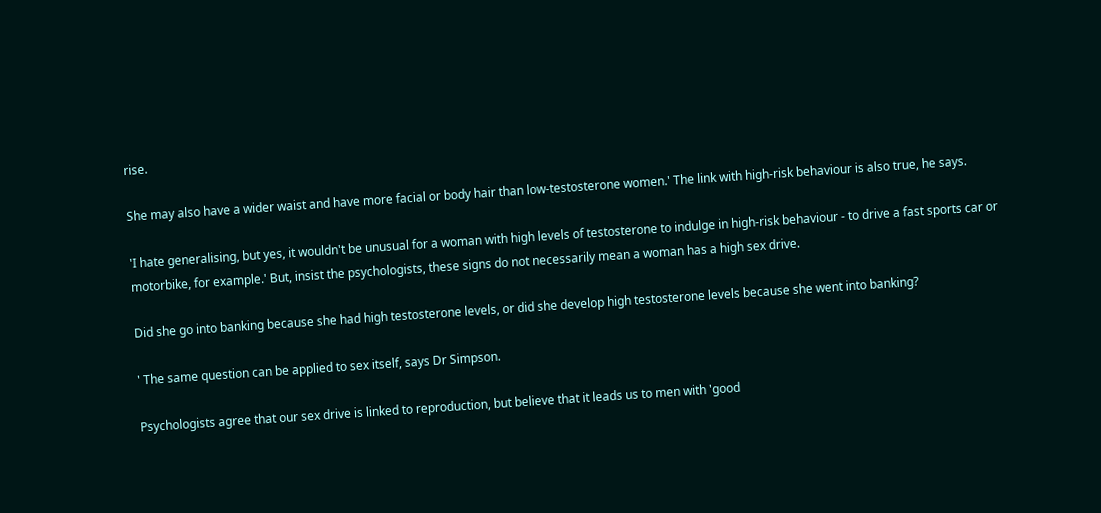rise.

She may also have a wider waist and have more facial or body hair than low-testosterone women.' The link with high-risk behaviour is also true, he says.

'I hate generalising, but yes, it wouldn't be unusual for a woman with high levels of testosterone to indulge in high-risk behaviour - to drive a fast sports car or motorbike, for example.' But, insist the psychologists, these signs do not necessarily mean a woman has a high sex drive.

Did she go into banking because she had high testosterone levels, or did she develop high testosterone levels because she went into banking?

' The same question can be applied to sex itself, says Dr Simpson.

Psychologists agree that our sex drive is linked to reproduction, but believe that it leads us to men with 'good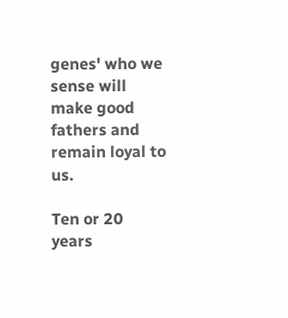genes' who we sense will make good fathers and remain loyal to us.

Ten or 20 years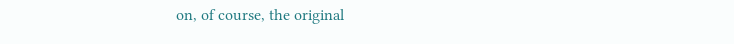on, of course, the original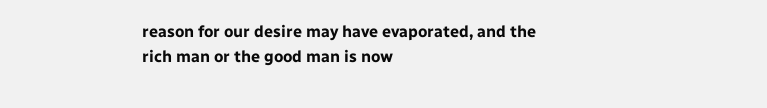reason for our desire may have evaporated, and the rich man or the good man is now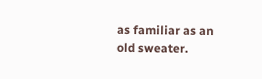as familiar as an old sweater.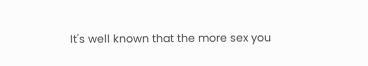It's well known that the more sex you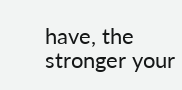have, the stronger your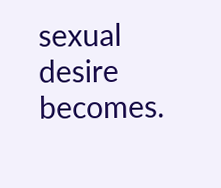sexual desire becomes.